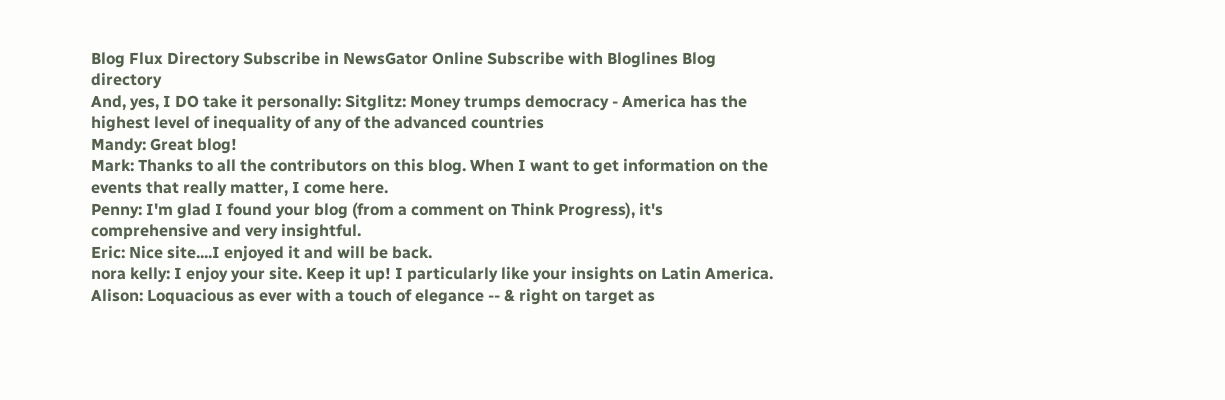Blog Flux Directory Subscribe in NewsGator Online Subscribe with Bloglines Blog directory
And, yes, I DO take it personally: Sitglitz: Money trumps democracy - America has the highest level of inequality of any of the advanced countries
Mandy: Great blog!
Mark: Thanks to all the contributors on this blog. When I want to get information on the events that really matter, I come here.
Penny: I'm glad I found your blog (from a comment on Think Progress), it's comprehensive and very insightful.
Eric: Nice site....I enjoyed it and will be back.
nora kelly: I enjoy your site. Keep it up! I particularly like your insights on Latin America.
Alison: Loquacious as ever with a touch of elegance -- & right on target as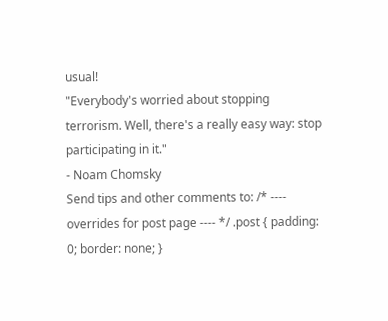usual!
"Everybody's worried about stopping terrorism. Well, there's a really easy way: stop participating in it."
- Noam Chomsky
Send tips and other comments to: /* ---- overrides for post page ---- */ .post { padding: 0; border: none; }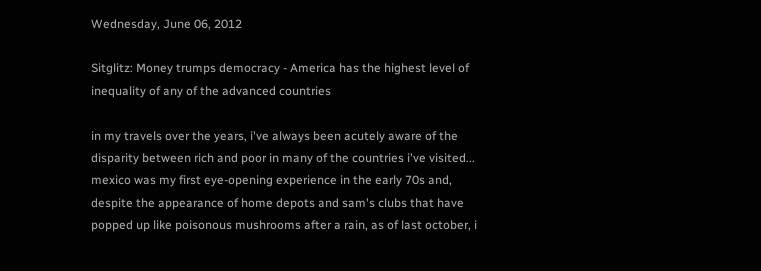Wednesday, June 06, 2012

Sitglitz: Money trumps democracy - America has the highest level of inequality of any of the advanced countries

in my travels over the years, i've always been acutely aware of the disparity between rich and poor in many of the countries i've visited... mexico was my first eye-opening experience in the early 70s and, despite the appearance of home depots and sam's clubs that have popped up like poisonous mushrooms after a rain, as of last october, i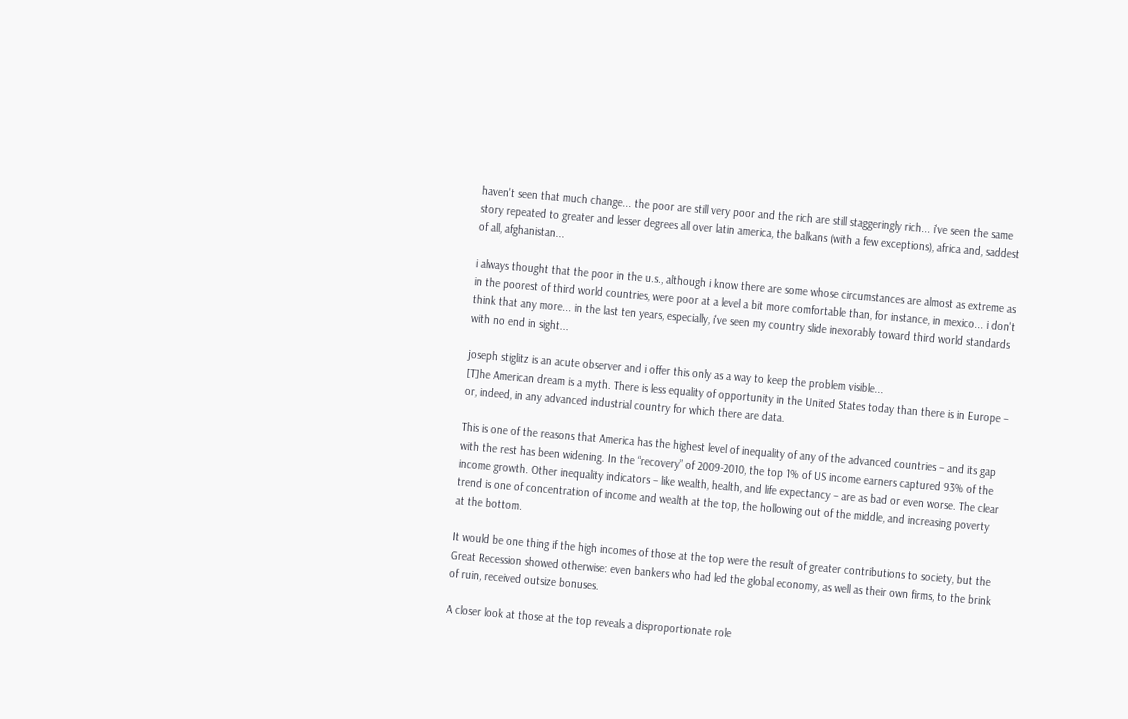haven't seen that much change... the poor are still very poor and the rich are still staggeringly rich... i've seen the same story repeated to greater and lesser degrees all over latin america, the balkans (with a few exceptions), africa and, saddest of all, afghanistan...

i always thought that the poor in the u.s., although i know there are some whose circumstances are almost as extreme as in the poorest of third world countries, were poor at a level a bit more comfortable than, for instance, in mexico... i don't think that any more... in the last ten years, especially, i've seen my country slide inexorably toward third world standards with no end in sight...

joseph stiglitz is an acute observer and i offer this only as a way to keep the problem visible...
[T]he American dream is a myth. There is less equality of opportunity in the United States today than there is in Europe – or, indeed, in any advanced industrial country for which there are data.

This is one of the reasons that America has the highest level of inequality of any of the advanced countries – and its gap with the rest has been widening. In the “recovery” of 2009-2010, the top 1% of US income earners captured 93% of the income growth. Other inequality indicators – like wealth, health, and life expectancy – are as bad or even worse. The clear trend is one of concentration of income and wealth at the top, the hollowing out of the middle, and increasing poverty at the bottom.

It would be one thing if the high incomes of those at the top were the result of greater contributions to society, but the Great Recession showed otherwise: even bankers who had led the global economy, as well as their own firms, to the brink of ruin, received outsize bonuses.

A closer look at those at the top reveals a disproportionate role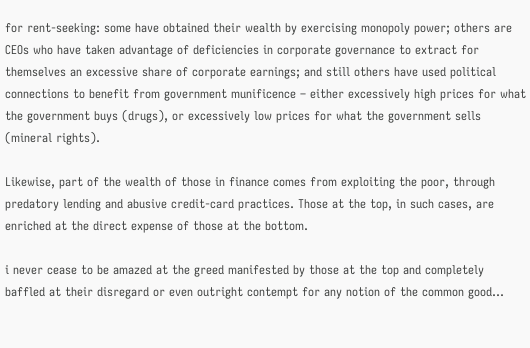for rent-seeking: some have obtained their wealth by exercising monopoly power; others are CEOs who have taken advantage of deficiencies in corporate governance to extract for themselves an excessive share of corporate earnings; and still others have used political connections to benefit from government munificence – either excessively high prices for what the government buys (drugs), or excessively low prices for what the government sells (mineral rights).

Likewise, part of the wealth of those in finance comes from exploiting the poor, through predatory lending and abusive credit-card practices. Those at the top, in such cases, are enriched at the direct expense of those at the bottom.

i never cease to be amazed at the greed manifested by those at the top and completely baffled at their disregard or even outright contempt for any notion of the common good...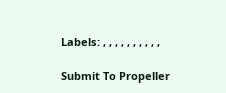Labels: , , , , , , , , , ,

Submit To Propeller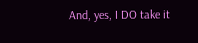And, yes, I DO take it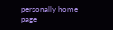personally home page